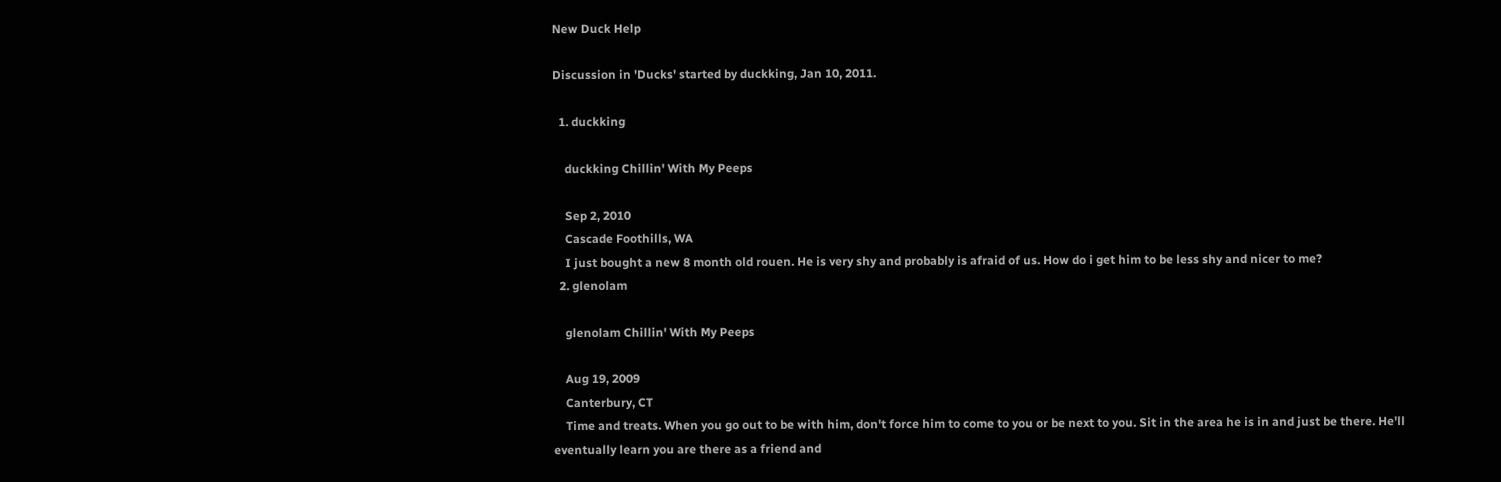New Duck Help

Discussion in 'Ducks' started by duckking, Jan 10, 2011.

  1. duckking

    duckking Chillin' With My Peeps

    Sep 2, 2010
    Cascade Foothills, WA
    I just bought a new 8 month old rouen. He is very shy and probably is afraid of us. How do i get him to be less shy and nicer to me?
  2. glenolam

    glenolam Chillin' With My Peeps

    Aug 19, 2009
    Canterbury, CT
    Time and treats. When you go out to be with him, don't force him to come to you or be next to you. Sit in the area he is in and just be there. He'll eventually learn you are there as a friend and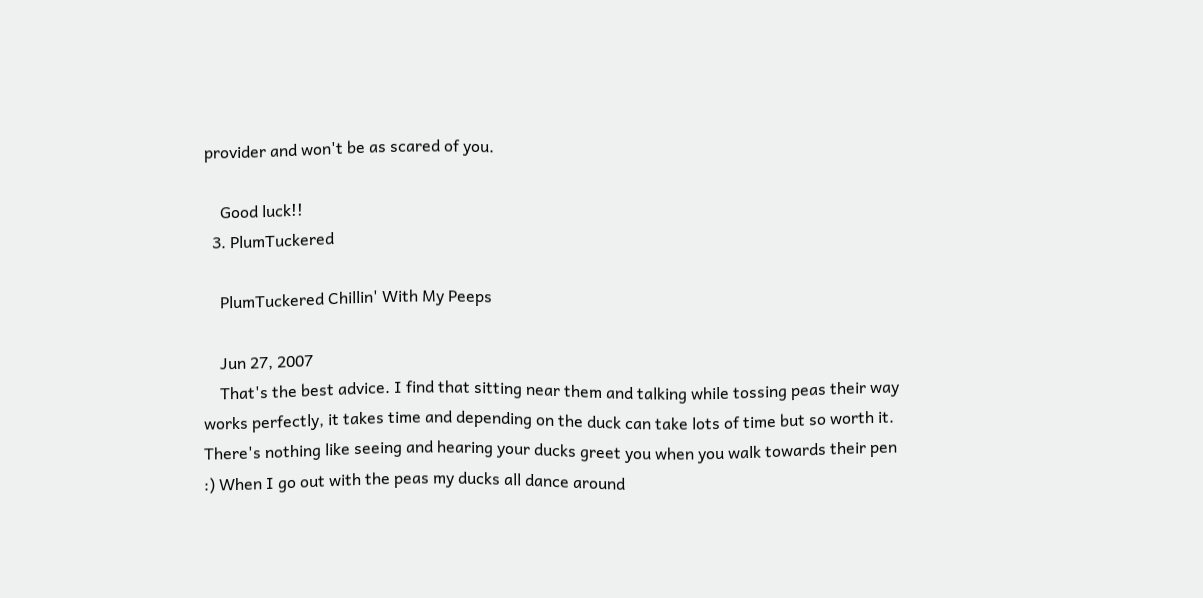provider and won't be as scared of you.

    Good luck!!
  3. PlumTuckered

    PlumTuckered Chillin' With My Peeps

    Jun 27, 2007
    That's the best advice. I find that sitting near them and talking while tossing peas their way works perfectly, it takes time and depending on the duck can take lots of time but so worth it. There's nothing like seeing and hearing your ducks greet you when you walk towards their pen :) When I go out with the peas my ducks all dance around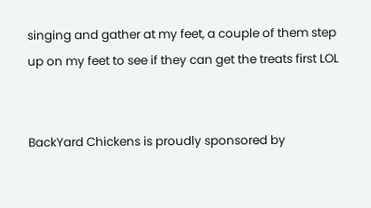singing and gather at my feet, a couple of them step up on my feet to see if they can get the treats first LOL


BackYard Chickens is proudly sponsored by